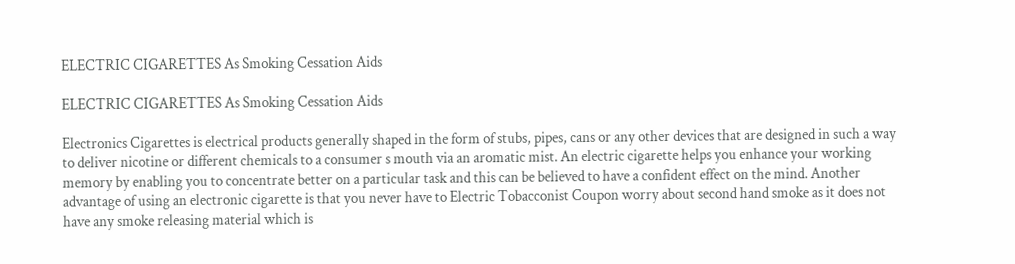ELECTRIC CIGARETTES As Smoking Cessation Aids

ELECTRIC CIGARETTES As Smoking Cessation Aids

Electronics Cigarettes is electrical products generally shaped in the form of stubs, pipes, cans or any other devices that are designed in such a way to deliver nicotine or different chemicals to a consumer s mouth via an aromatic mist. An electric cigarette helps you enhance your working memory by enabling you to concentrate better on a particular task and this can be believed to have a confident effect on the mind. Another advantage of using an electronic cigarette is that you never have to Electric Tobacconist Coupon worry about second hand smoke as it does not have any smoke releasing material which is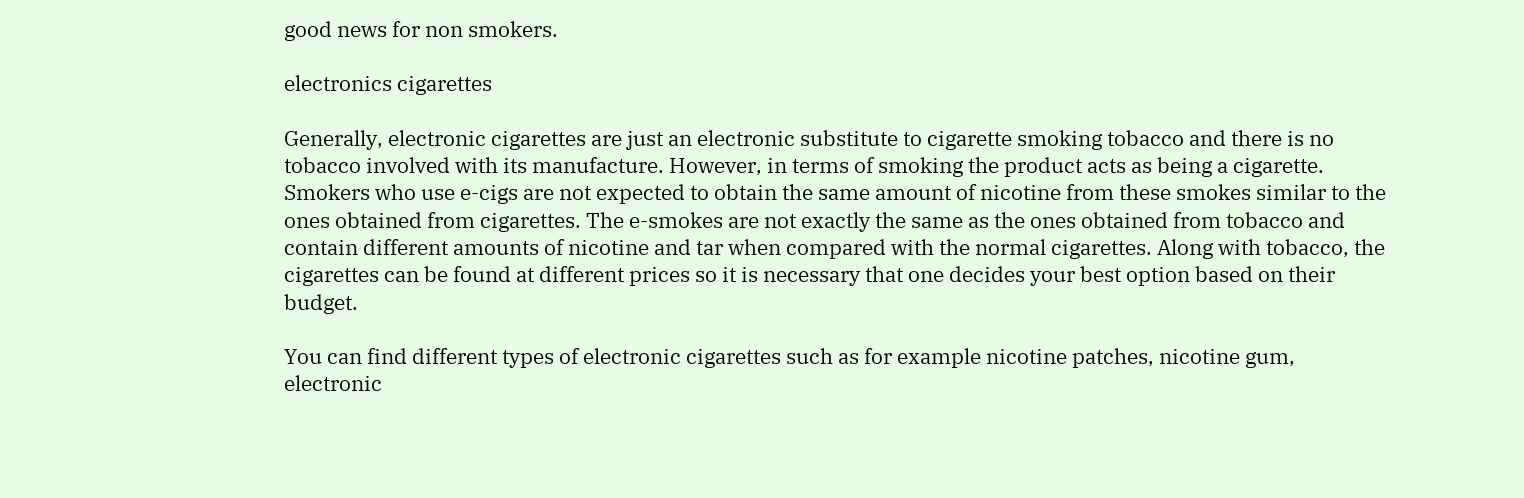good news for non smokers.

electronics cigarettes

Generally, electronic cigarettes are just an electronic substitute to cigarette smoking tobacco and there is no tobacco involved with its manufacture. However, in terms of smoking the product acts as being a cigarette. Smokers who use e-cigs are not expected to obtain the same amount of nicotine from these smokes similar to the ones obtained from cigarettes. The e-smokes are not exactly the same as the ones obtained from tobacco and contain different amounts of nicotine and tar when compared with the normal cigarettes. Along with tobacco, the cigarettes can be found at different prices so it is necessary that one decides your best option based on their budget.

You can find different types of electronic cigarettes such as for example nicotine patches, nicotine gum, electronic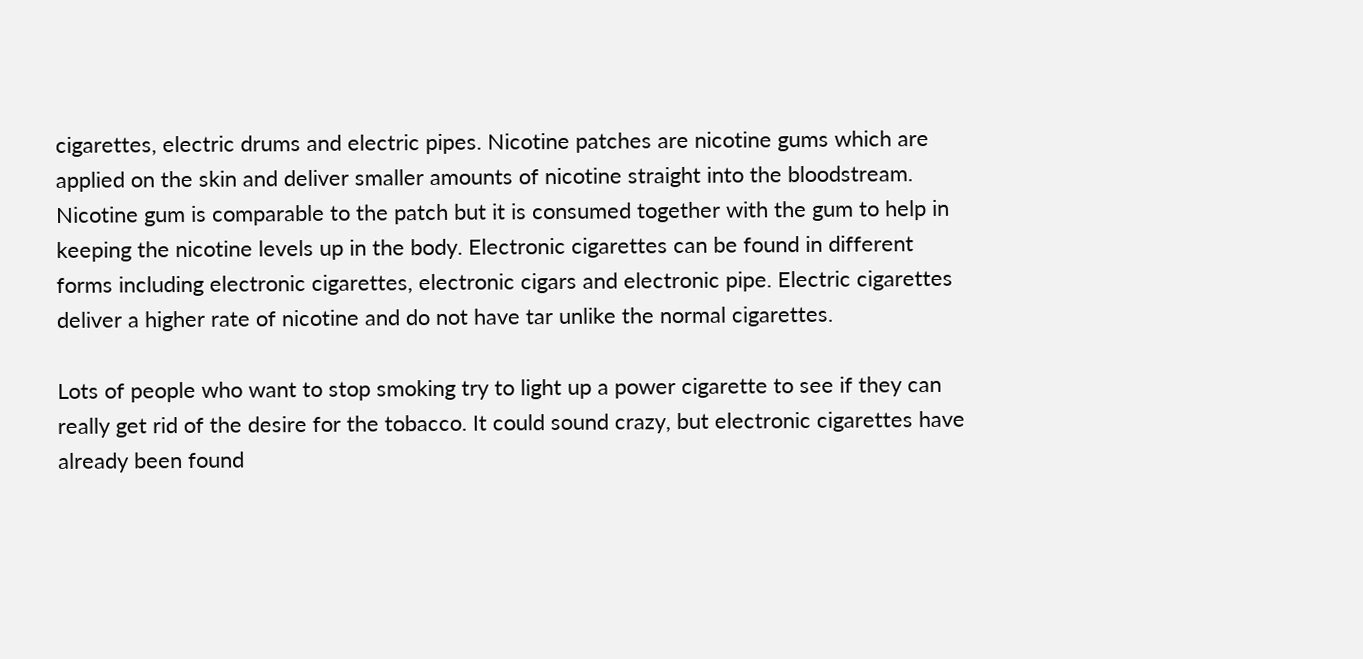cigarettes, electric drums and electric pipes. Nicotine patches are nicotine gums which are applied on the skin and deliver smaller amounts of nicotine straight into the bloodstream. Nicotine gum is comparable to the patch but it is consumed together with the gum to help in keeping the nicotine levels up in the body. Electronic cigarettes can be found in different forms including electronic cigarettes, electronic cigars and electronic pipe. Electric cigarettes deliver a higher rate of nicotine and do not have tar unlike the normal cigarettes.

Lots of people who want to stop smoking try to light up a power cigarette to see if they can really get rid of the desire for the tobacco. It could sound crazy, but electronic cigarettes have already been found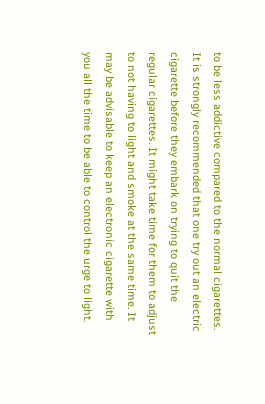to be less addictive compared to the normal cigarettes. It is strongly recommended that one try out an electric cigarette before they embark on trying to quit the regular cigarettes. It might take time for them to adjust to not having to light and smoke at the same time. It may be advisable to keep an electronic cigarette with you all the time to be able to control the urge to light.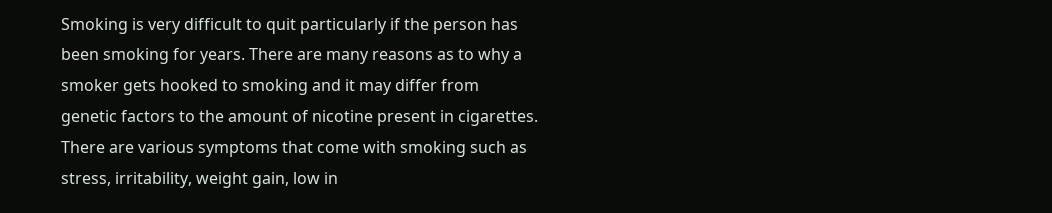Smoking is very difficult to quit particularly if the person has been smoking for years. There are many reasons as to why a smoker gets hooked to smoking and it may differ from genetic factors to the amount of nicotine present in cigarettes. There are various symptoms that come with smoking such as stress, irritability, weight gain, low in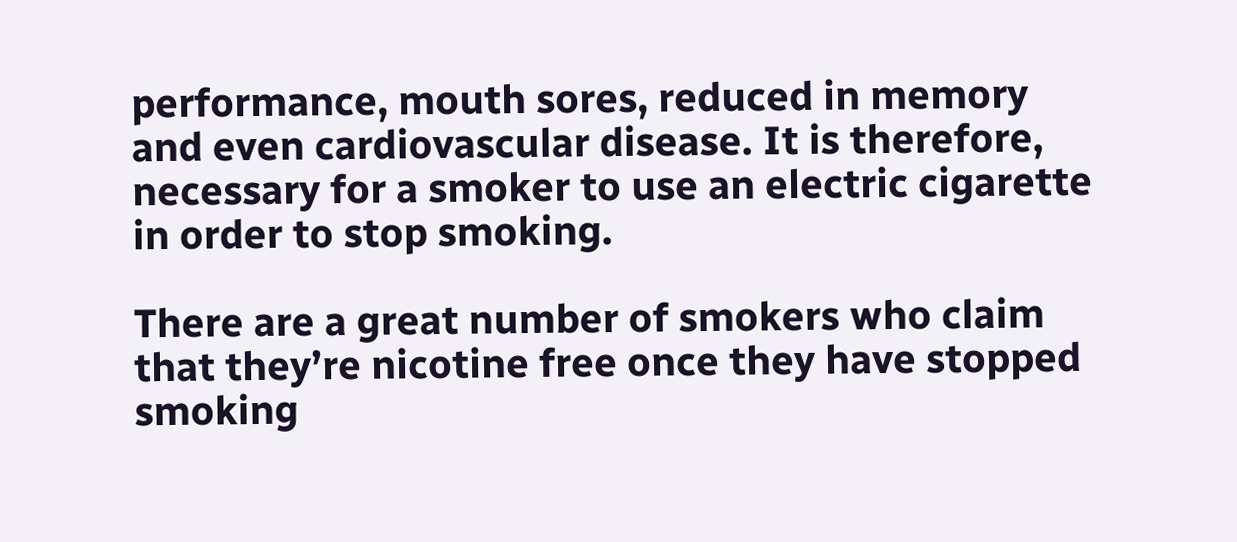performance, mouth sores, reduced in memory and even cardiovascular disease. It is therefore, necessary for a smoker to use an electric cigarette in order to stop smoking.

There are a great number of smokers who claim that they’re nicotine free once they have stopped smoking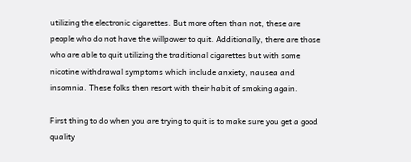utilizing the electronic cigarettes. But more often than not, these are people who do not have the willpower to quit. Additionally, there are those who are able to quit utilizing the traditional cigarettes but with some nicotine withdrawal symptoms which include anxiety, nausea and insomnia. These folks then resort with their habit of smoking again.

First thing to do when you are trying to quit is to make sure you get a good quality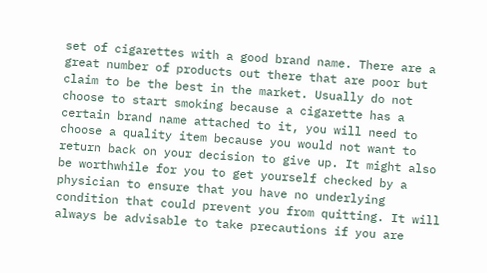set of cigarettes with a good brand name. There are a great number of products out there that are poor but claim to be the best in the market. Usually do not choose to start smoking because a cigarette has a certain brand name attached to it, you will need to choose a quality item because you would not want to return back on your decision to give up. It might also be worthwhile for you to get yourself checked by a physician to ensure that you have no underlying condition that could prevent you from quitting. It will always be advisable to take precautions if you are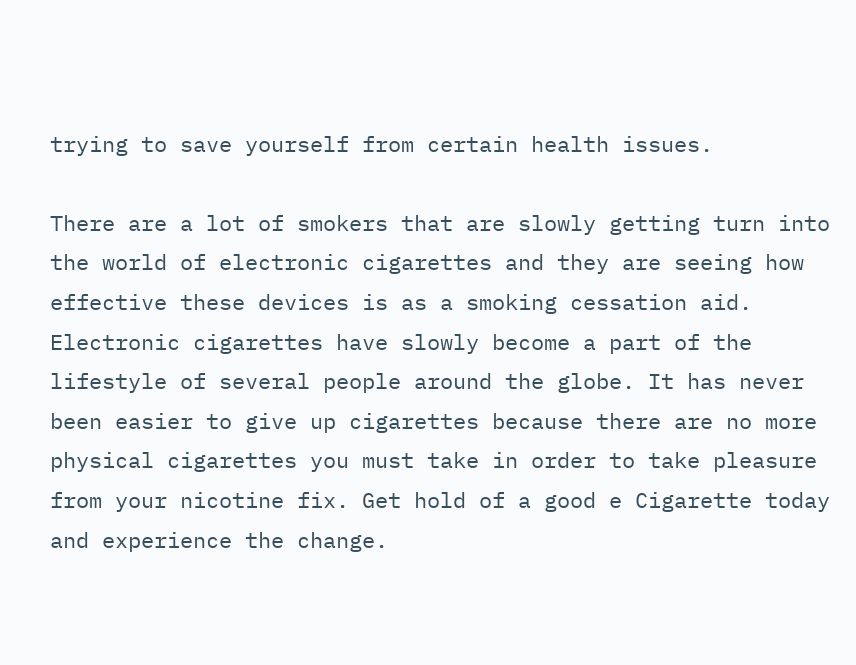trying to save yourself from certain health issues.

There are a lot of smokers that are slowly getting turn into the world of electronic cigarettes and they are seeing how effective these devices is as a smoking cessation aid. Electronic cigarettes have slowly become a part of the lifestyle of several people around the globe. It has never been easier to give up cigarettes because there are no more physical cigarettes you must take in order to take pleasure from your nicotine fix. Get hold of a good e Cigarette today and experience the change.